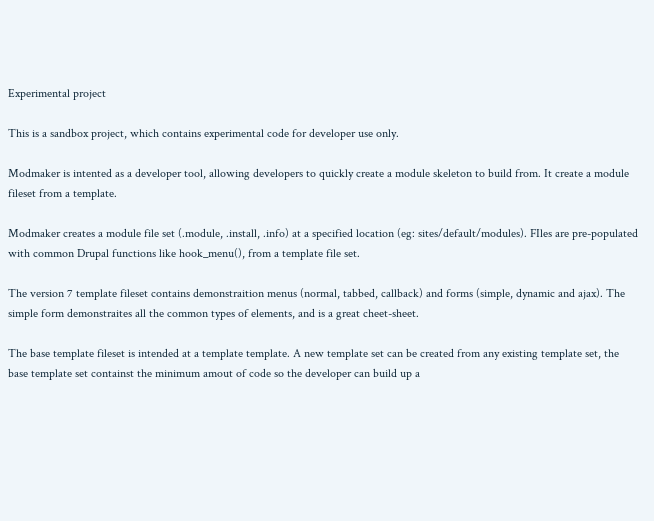Experimental project

This is a sandbox project, which contains experimental code for developer use only.

Modmaker is intented as a developer tool, allowing developers to quickly create a module skeleton to build from. It create a module fileset from a template.

Modmaker creates a module file set (.module, .install, .info) at a specified location (eg: sites/default/modules). FIles are pre-populated with common Drupal functions like hook_menu(), from a template file set.

The version 7 template fileset contains demonstraition menus (normal, tabbed, callback) and forms (simple, dynamic and ajax). The simple form demonstraites all the common types of elements, and is a great cheet-sheet.

The base template fileset is intended at a template template. A new template set can be created from any existing template set, the base template set containst the minimum amout of code so the developer can build up a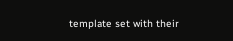template set with their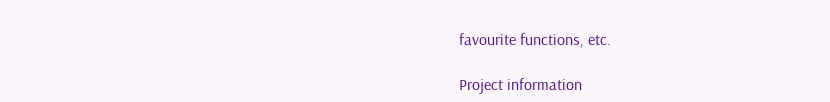favourite functions, etc.

Project information